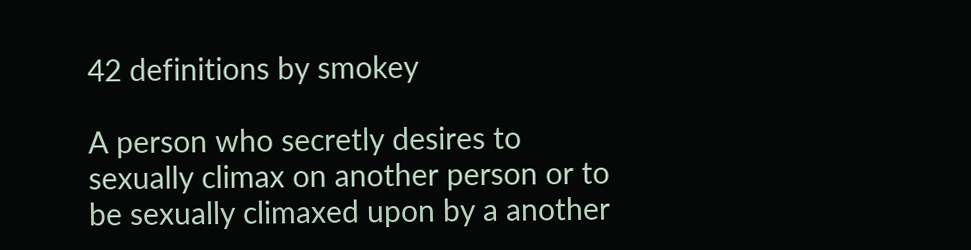42 definitions by smokey

A person who secretly desires to sexually climax on another person or to be sexually climaxed upon by a another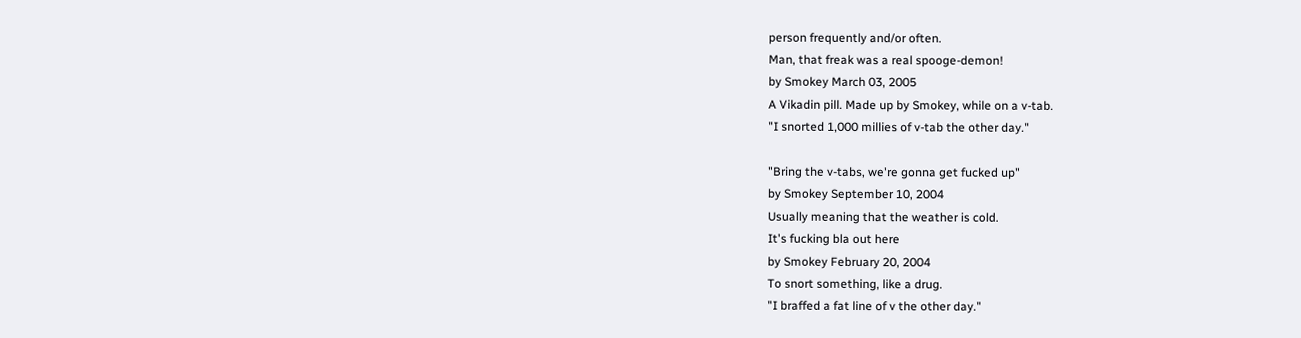person frequently and/or often.
Man, that freak was a real spooge-demon!
by Smokey March 03, 2005
A Vikadin pill. Made up by Smokey, while on a v-tab.
"I snorted 1,000 millies of v-tab the other day."

"Bring the v-tabs, we're gonna get fucked up"
by Smokey September 10, 2004
Usually meaning that the weather is cold.
It's fucking bla out here
by Smokey February 20, 2004
To snort something, like a drug.
"I braffed a fat line of v the other day."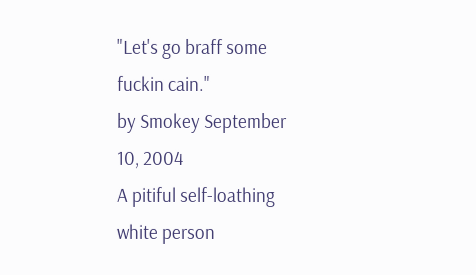"Let's go braff some fuckin cain."
by Smokey September 10, 2004
A pitiful self-loathing white person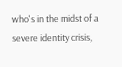who's in the midst of a severe identity crisis,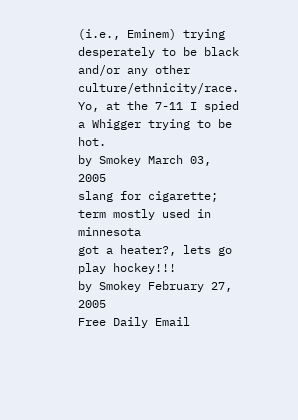(i.e., Eminem) trying desperately to be black and/or any other culture/ethnicity/race.
Yo, at the 7-11 I spied a Whigger trying to be hot.
by Smokey March 03, 2005
slang for cigarette; term mostly used in minnesota
got a heater?, lets go play hockey!!!
by Smokey February 27, 2005
Free Daily Email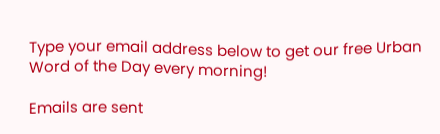Type your email address below to get our free Urban Word of the Day every morning!

Emails are sent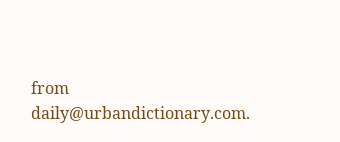from daily@urbandictionary.com.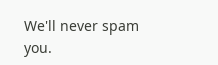We'll never spam you.